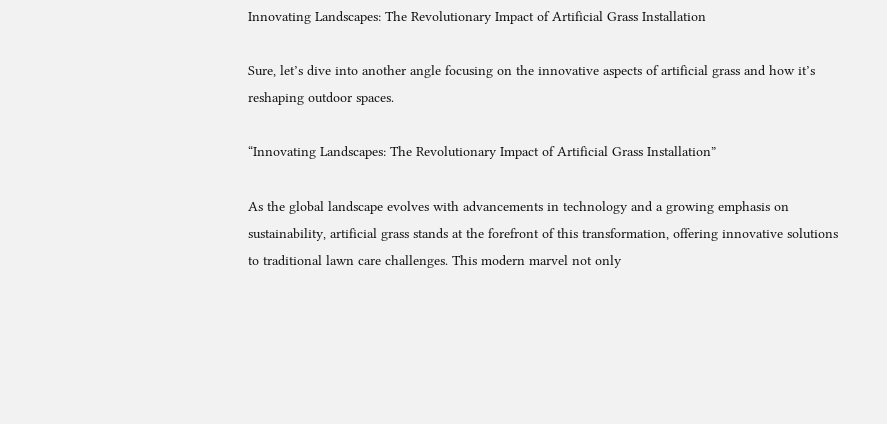Innovating Landscapes: The Revolutionary Impact of Artificial Grass Installation

Sure, let’s dive into another angle focusing on the innovative aspects of artificial grass and how it’s reshaping outdoor spaces.

“Innovating Landscapes: The Revolutionary Impact of Artificial Grass Installation”

As the global landscape evolves with advancements in technology and a growing emphasis on sustainability, artificial grass stands at the forefront of this transformation, offering innovative solutions to traditional lawn care challenges. This modern marvel not only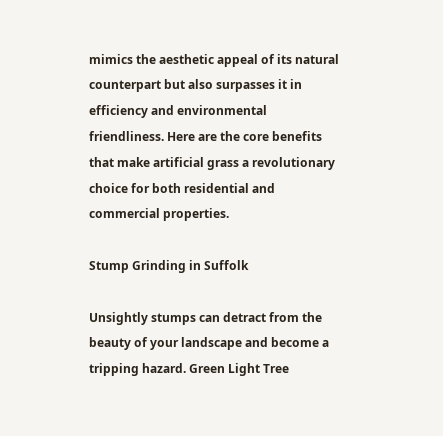mimics the aesthetic appeal of its natural counterpart but also surpasses it in efficiency and environmental friendliness. Here are the core benefits that make artificial grass a revolutionary choice for both residential and commercial properties.

Stump Grinding in Suffolk

Unsightly stumps can detract from the beauty of your landscape and become a tripping hazard. Green Light Tree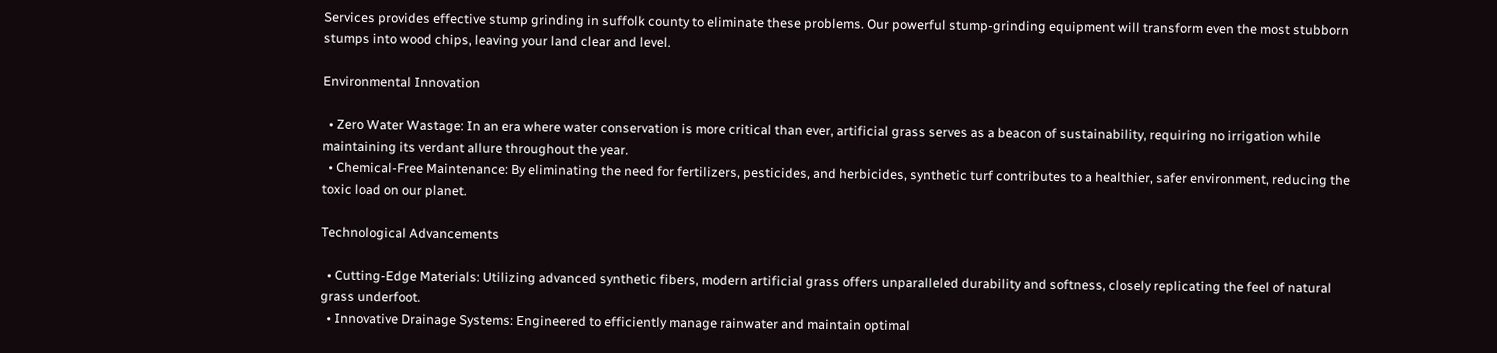Services provides effective stump grinding in suffolk county to eliminate these problems. Our powerful stump-grinding equipment will transform even the most stubborn stumps into wood chips, leaving your land clear and level.

Environmental Innovation

  • Zero Water Wastage: In an era where water conservation is more critical than ever, artificial grass serves as a beacon of sustainability, requiring no irrigation while maintaining its verdant allure throughout the year.
  • Chemical-Free Maintenance: By eliminating the need for fertilizers, pesticides, and herbicides, synthetic turf contributes to a healthier, safer environment, reducing the toxic load on our planet.

Technological Advancements

  • Cutting-Edge Materials: Utilizing advanced synthetic fibers, modern artificial grass offers unparalleled durability and softness, closely replicating the feel of natural grass underfoot.
  • Innovative Drainage Systems: Engineered to efficiently manage rainwater and maintain optimal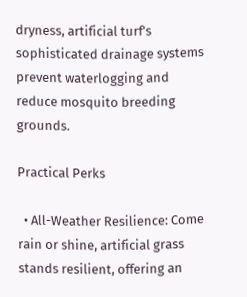dryness, artificial turf’s sophisticated drainage systems prevent waterlogging and reduce mosquito breeding grounds.

Practical Perks

  • All-Weather Resilience: Come rain or shine, artificial grass stands resilient, offering an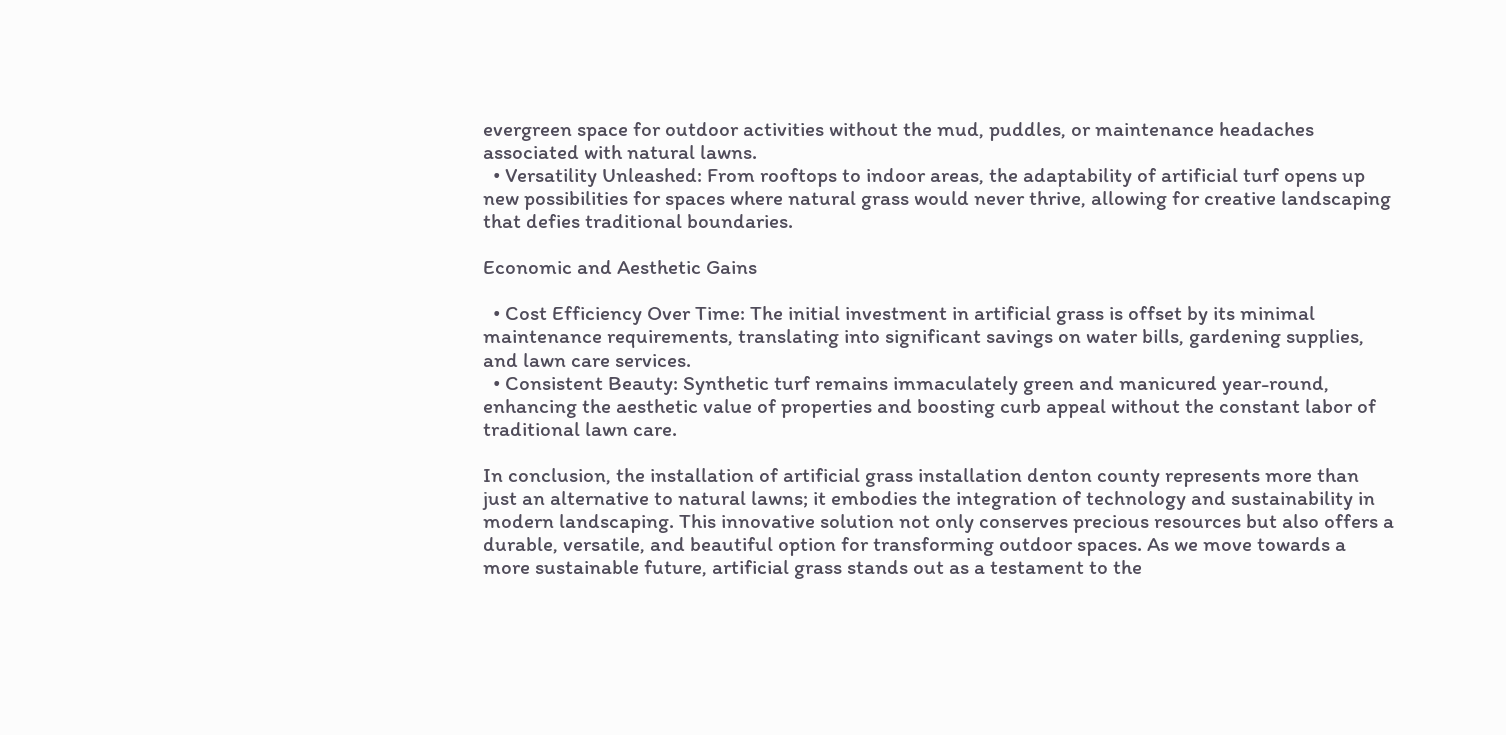evergreen space for outdoor activities without the mud, puddles, or maintenance headaches associated with natural lawns.
  • Versatility Unleashed: From rooftops to indoor areas, the adaptability of artificial turf opens up new possibilities for spaces where natural grass would never thrive, allowing for creative landscaping that defies traditional boundaries.

Economic and Aesthetic Gains

  • Cost Efficiency Over Time: The initial investment in artificial grass is offset by its minimal maintenance requirements, translating into significant savings on water bills, gardening supplies, and lawn care services.
  • Consistent Beauty: Synthetic turf remains immaculately green and manicured year-round, enhancing the aesthetic value of properties and boosting curb appeal without the constant labor of traditional lawn care.

In conclusion, the installation of artificial grass installation denton county represents more than just an alternative to natural lawns; it embodies the integration of technology and sustainability in modern landscaping. This innovative solution not only conserves precious resources but also offers a durable, versatile, and beautiful option for transforming outdoor spaces. As we move towards a more sustainable future, artificial grass stands out as a testament to the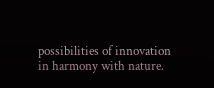possibilities of innovation in harmony with nature.